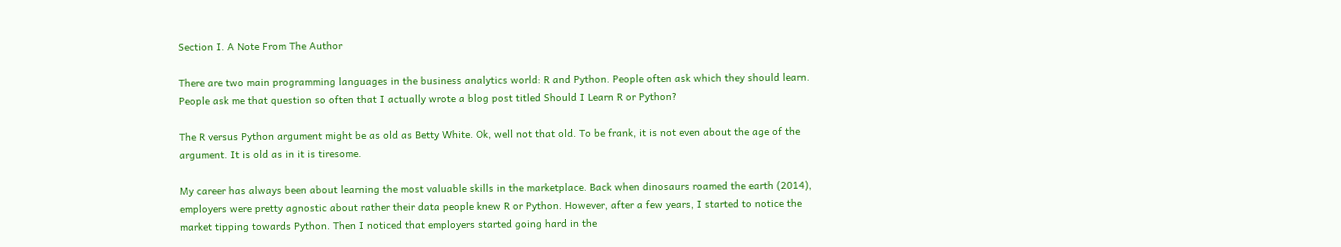Section I. A Note From The Author

There are two main programming languages in the business analytics world: R and Python. People often ask which they should learn. People ask me that question so often that I actually wrote a blog post titled Should I Learn R or Python?

The R versus Python argument might be as old as Betty White. Ok, well not that old. To be frank, it is not even about the age of the argument. It is old as in it is tiresome.

My career has always been about learning the most valuable skills in the marketplace. Back when dinosaurs roamed the earth (2014), employers were pretty agnostic about rather their data people knew R or Python. However, after a few years, I started to notice the market tipping towards Python. Then I noticed that employers started going hard in the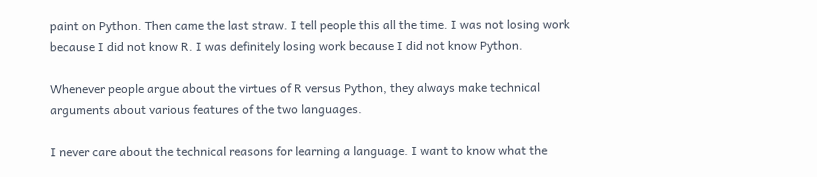paint on Python. Then came the last straw. I tell people this all the time. I was not losing work because I did not know R. I was definitely losing work because I did not know Python.

Whenever people argue about the virtues of R versus Python, they always make technical arguments about various features of the two languages.

I never care about the technical reasons for learning a language. I want to know what the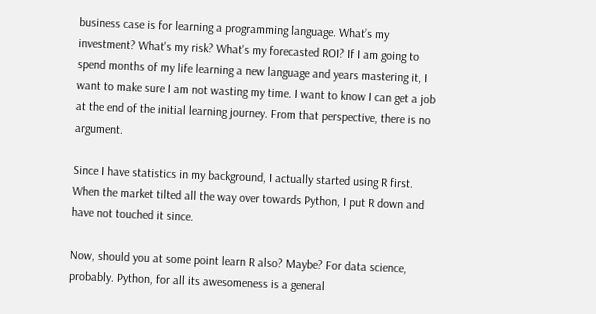business case is for learning a programming language. What’s my investment? What's my risk? What's my forecasted ROI? If I am going to spend months of my life learning a new language and years mastering it, I want to make sure I am not wasting my time. I want to know I can get a job at the end of the initial learning journey. From that perspective, there is no argument.

Since I have statistics in my background, I actually started using R first. When the market tilted all the way over towards Python, I put R down and have not touched it since.

Now, should you at some point learn R also? Maybe? For data science, probably. Python, for all its awesomeness is a general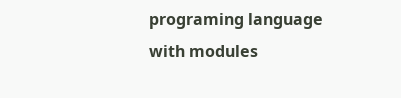programing language with modules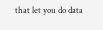that let you do data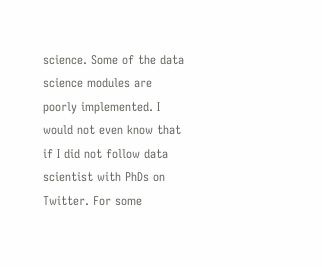science. Some of the data science modules are poorly implemented. I would not even know that if I did not follow data scientist with PhDs on Twitter. For some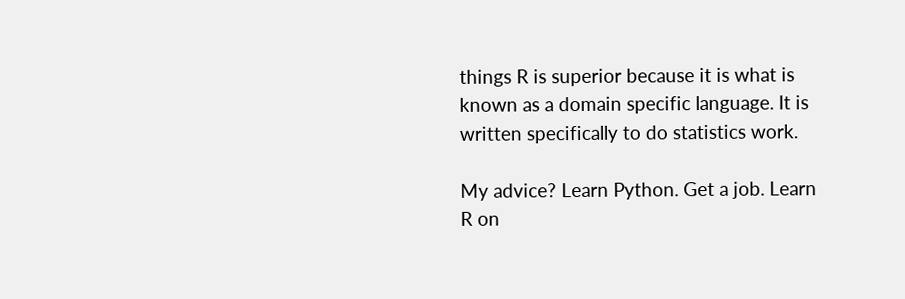things R is superior because it is what is known as a domain specific language. It is written specifically to do statistics work.

My advice? Learn Python. Get a job. Learn R on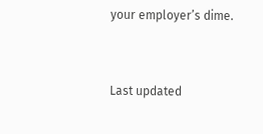your employer’s dime.


Last updated